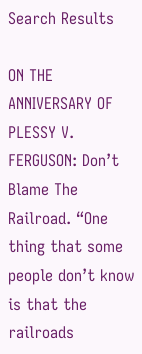Search Results

ON THE ANNIVERSARY OF PLESSY V. FERGUSON: Don’t Blame The Railroad. “One thing that some people don’t know is that the railroads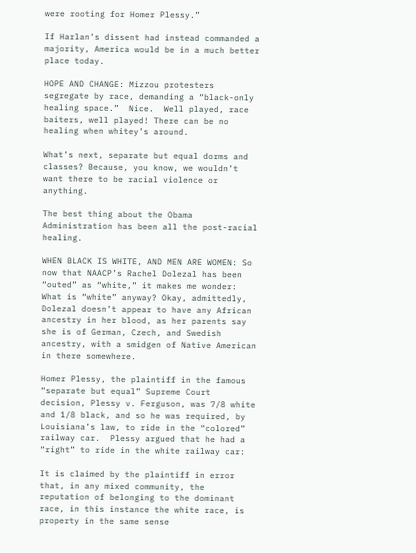were rooting for Homer Plessy.”

If Harlan’s dissent had instead commanded a majority, America would be in a much better place today.

HOPE AND CHANGE: Mizzou protesters segregate by race, demanding a “black-only healing space.”  Nice.  Well played, race baiters, well played! There can be no healing when whitey’s around.

What’s next, separate but equal dorms and classes? Because, you know, we wouldn’t want there to be racial violence or anything.

The best thing about the Obama Administration has been all the post-racial healing.

WHEN BLACK IS WHITE, AND MEN ARE WOMEN: So now that NAACP’s Rachel Dolezal has been “outed” as “white,” it makes me wonder: What is “white” anyway? Okay, admittedly, Dolezal doesn’t appear to have any African ancestry in her blood, as her parents say she is of German, Czech, and Swedish ancestry, with a smidgen of Native American in there somewhere.

Homer Plessy, the plaintiff in the famous “separate but equal” Supreme Court decision, Plessy v. Ferguson, was 7/8 white and 1/8 black, and so he was required, by Louisiana’s law, to ride in the “colored” railway car.  Plessy argued that he had a “right” to ride in the white railway car:

It is claimed by the plaintiff in error that, in any mixed community, the reputation of belonging to the dominant race, in this instance the white race, is property in the same sense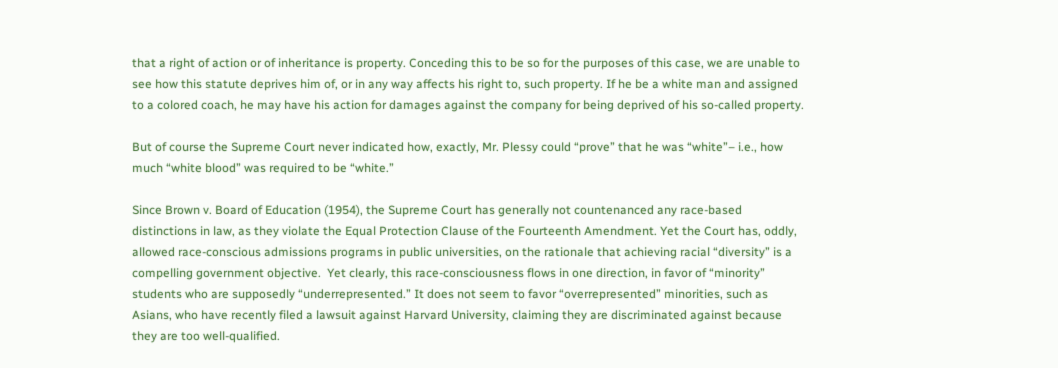that a right of action or of inheritance is property. Conceding this to be so for the purposes of this case, we are unable to see how this statute deprives him of, or in any way affects his right to, such property. If he be a white man and assigned to a colored coach, he may have his action for damages against the company for being deprived of his so-called property.

But of course the Supreme Court never indicated how, exactly, Mr. Plessy could “prove” that he was “white”– i.e., how much “white blood” was required to be “white.”

Since Brown v. Board of Education (1954), the Supreme Court has generally not countenanced any race-based distinctions in law, as they violate the Equal Protection Clause of the Fourteenth Amendment. Yet the Court has, oddly, allowed race-conscious admissions programs in public universities, on the rationale that achieving racial “diversity” is a compelling government objective.  Yet clearly, this race-consciousness flows in one direction, in favor of “minority” students who are supposedly “underrepresented.” It does not seem to favor “overrepresented” minorities, such as Asians, who have recently filed a lawsuit against Harvard University, claiming they are discriminated against because they are too well-qualified.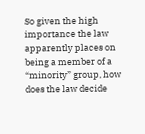So given the high importance the law apparently places on being a member of a “minority” group, how does the law decide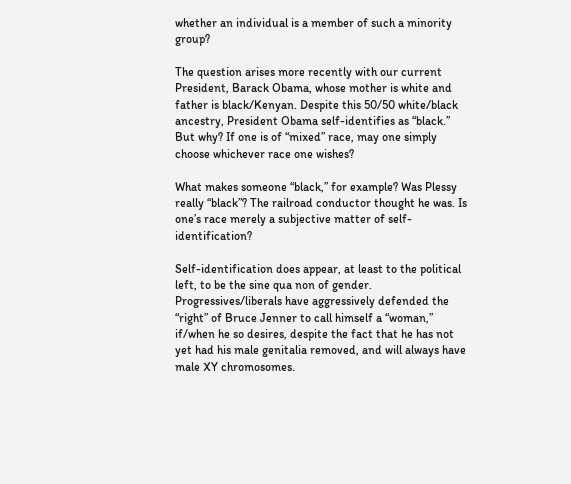whether an individual is a member of such a minority group?

The question arises more recently with our current President, Barack Obama, whose mother is white and father is black/Kenyan. Despite this 50/50 white/black ancestry, President Obama self-identifies as “black.”  But why? If one is of “mixed” race, may one simply choose whichever race one wishes?

What makes someone “black,” for example? Was Plessy really “black”? The railroad conductor thought he was. Is one’s race merely a subjective matter of self-identification?

Self-identification does appear, at least to the political left, to be the sine qua non of gender. Progressives/liberals have aggressively defended the “right” of Bruce Jenner to call himself a “woman,” if/when he so desires, despite the fact that he has not yet had his male genitalia removed, and will always have male XY chromosomes.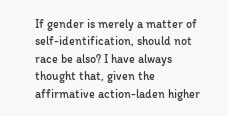If gender is merely a matter of self-identification, should not race be also? I have always thought that, given the affirmative action-laden higher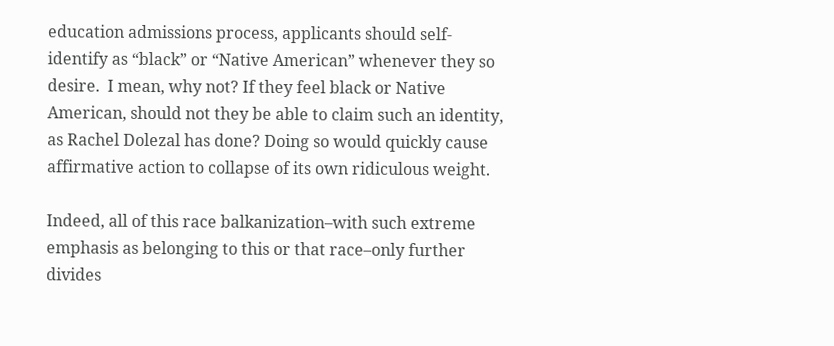education admissions process, applicants should self-identify as “black” or “Native American” whenever they so desire.  I mean, why not? If they feel black or Native American, should not they be able to claim such an identity, as Rachel Dolezal has done? Doing so would quickly cause affirmative action to collapse of its own ridiculous weight.

Indeed, all of this race balkanization–with such extreme emphasis as belonging to this or that race–only further divides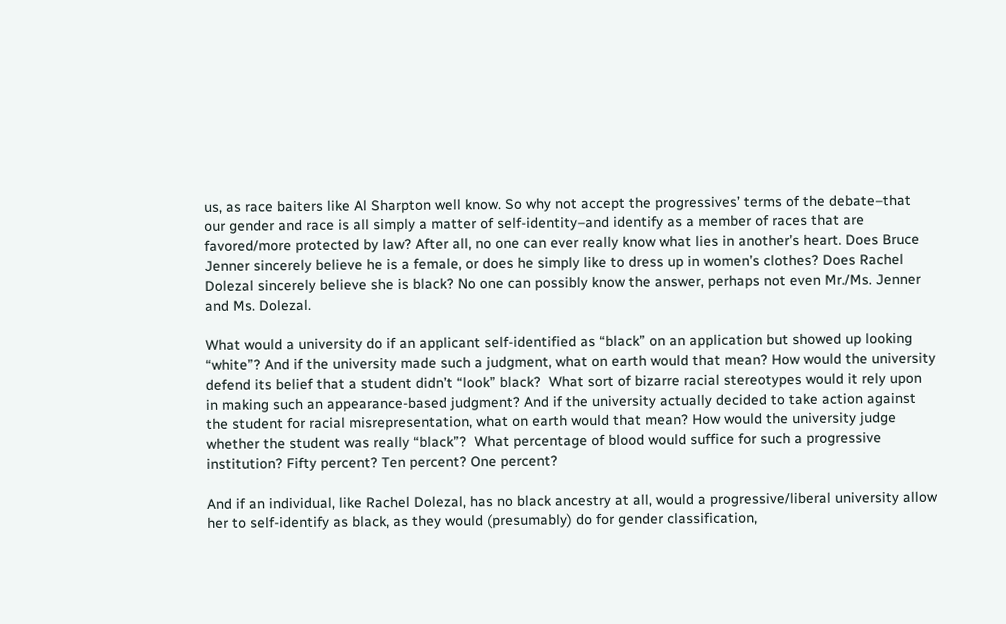us, as race baiters like Al Sharpton well know. So why not accept the progressives’ terms of the debate–that our gender and race is all simply a matter of self-identity–and identify as a member of races that are favored/more protected by law? After all, no one can ever really know what lies in another’s heart. Does Bruce Jenner sincerely believe he is a female, or does he simply like to dress up in women’s clothes? Does Rachel Dolezal sincerely believe she is black? No one can possibly know the answer, perhaps not even Mr./Ms. Jenner and Ms. Dolezal.

What would a university do if an applicant self-identified as “black” on an application but showed up looking “white”? And if the university made such a judgment, what on earth would that mean? How would the university defend its belief that a student didn’t “look” black?  What sort of bizarre racial stereotypes would it rely upon in making such an appearance-based judgment? And if the university actually decided to take action against the student for racial misrepresentation, what on earth would that mean? How would the university judge whether the student was really “black”?  What percentage of blood would suffice for such a progressive institution? Fifty percent? Ten percent? One percent?

And if an individual, like Rachel Dolezal, has no black ancestry at all, would a progressive/liberal university allow her to self-identify as black, as they would (presumably) do for gender classification,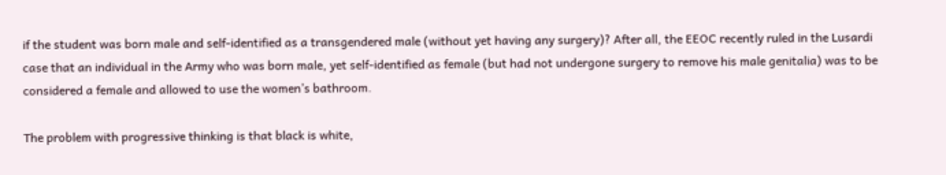if the student was born male and self-identified as a transgendered male (without yet having any surgery)? After all, the EEOC recently ruled in the Lusardi case that an individual in the Army who was born male, yet self-identified as female (but had not undergone surgery to remove his male genitalia) was to be considered a female and allowed to use the women’s bathroom.

The problem with progressive thinking is that black is white,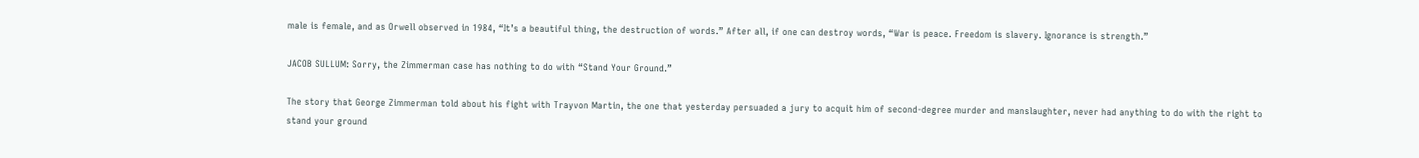male is female, and as Orwell observed in 1984, “It’s a beautiful thing, the destruction of words.” After all, if one can destroy words, “War is peace. Freedom is slavery. Ignorance is strength.”

JACOB SULLUM: Sorry, the Zimmerman case has nothing to do with “Stand Your Ground.”

The story that George Zimmerman told about his fight with Trayvon Martin, the one that yesterday persuaded a jury to acquit him of second-degree murder and manslaughter, never had anything to do with the right to stand your ground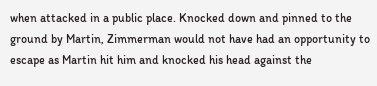when attacked in a public place. Knocked down and pinned to the ground by Martin, Zimmerman would not have had an opportunity to escape as Martin hit him and knocked his head against the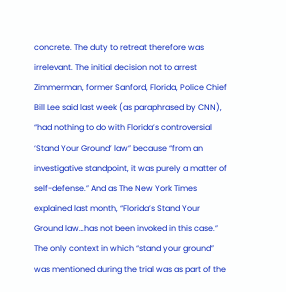concrete. The duty to retreat therefore was irrelevant. The initial decision not to arrest Zimmerman, former Sanford, Florida, Police Chief Bill Lee said last week (as paraphrased by CNN), “had nothing to do with Florida’s controversial ‘Stand Your Ground’ law” because “from an investigative standpoint, it was purely a matter of self-defense.” And as The New York Times explained last month, “Florida’s Stand Your Ground law…has not been invoked in this case.” The only context in which “stand your ground” was mentioned during the trial was as part of the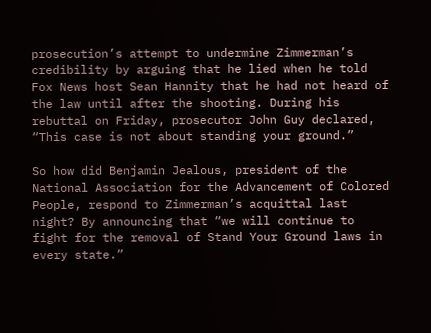prosecution’s attempt to undermine Zimmerman’s credibility by arguing that he lied when he told Fox News host Sean Hannity that he had not heard of the law until after the shooting. During his rebuttal on Friday, prosecutor John Guy declared, “This case is not about standing your ground.”

So how did Benjamin Jealous, president of the National Association for the Advancement of Colored People, respond to Zimmerman’s acquittal last night? By announcing that “we will continue to fight for the removal of Stand Your Ground laws in every state.”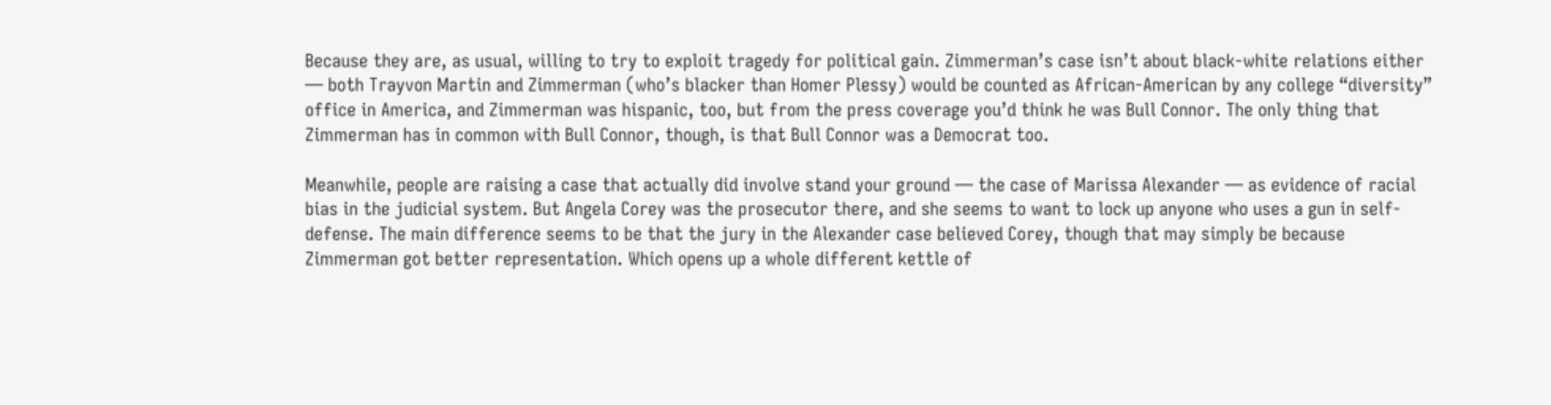Because they are, as usual, willing to try to exploit tragedy for political gain. Zimmerman’s case isn’t about black-white relations either — both Trayvon Martin and Zimmerman (who’s blacker than Homer Plessy) would be counted as African-American by any college “diversity” office in America, and Zimmerman was hispanic, too, but from the press coverage you’d think he was Bull Connor. The only thing that Zimmerman has in common with Bull Connor, though, is that Bull Connor was a Democrat too.

Meanwhile, people are raising a case that actually did involve stand your ground — the case of Marissa Alexander — as evidence of racial bias in the judicial system. But Angela Corey was the prosecutor there, and she seems to want to lock up anyone who uses a gun in self-defense. The main difference seems to be that the jury in the Alexander case believed Corey, though that may simply be because Zimmerman got better representation. Which opens up a whole different kettle of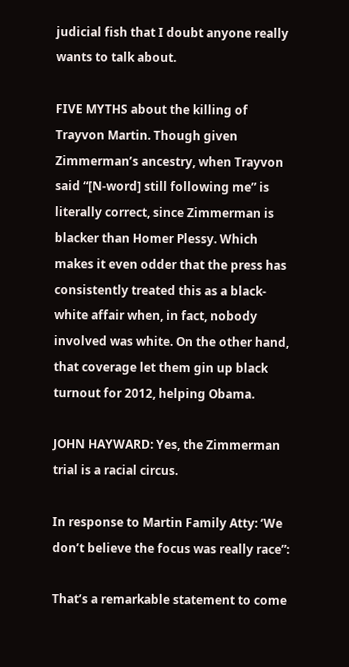judicial fish that I doubt anyone really wants to talk about.

FIVE MYTHS about the killing of Trayvon Martin. Though given Zimmerman’s ancestry, when Trayvon said “[N-word] still following me” is literally correct, since Zimmerman is blacker than Homer Plessy. Which makes it even odder that the press has consistently treated this as a black-white affair when, in fact, nobody involved was white. On the other hand, that coverage let them gin up black turnout for 2012, helping Obama.

JOHN HAYWARD: Yes, the Zimmerman trial is a racial circus.

In response to Martin Family Atty: ‘We don’t believe the focus was really race”:

That’s a remarkable statement to come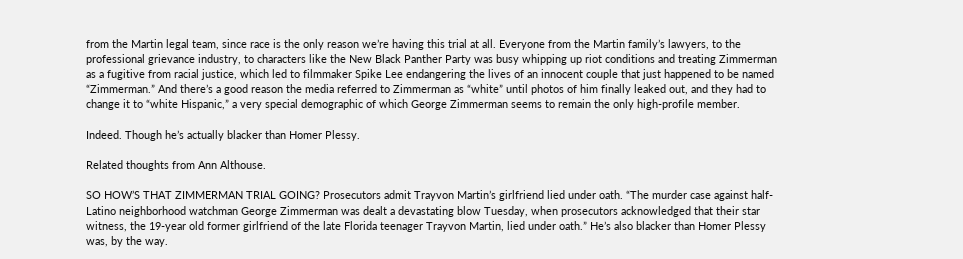from the Martin legal team, since race is the only reason we’re having this trial at all. Everyone from the Martin family’s lawyers, to the professional grievance industry, to characters like the New Black Panther Party was busy whipping up riot conditions and treating Zimmerman as a fugitive from racial justice, which led to filmmaker Spike Lee endangering the lives of an innocent couple that just happened to be named “Zimmerman.” And there’s a good reason the media referred to Zimmerman as “white” until photos of him finally leaked out, and they had to change it to “white Hispanic,” a very special demographic of which George Zimmerman seems to remain the only high-profile member.

Indeed. Though he’s actually blacker than Homer Plessy.

Related thoughts from Ann Althouse.

SO HOW’S THAT ZIMMERMAN TRIAL GOING? Prosecutors admit Trayvon Martin’s girlfriend lied under oath. “The murder case against half-Latino neighborhood watchman George Zimmerman was dealt a devastating blow Tuesday, when prosecutors acknowledged that their star witness, the 19-year old former girlfriend of the late Florida teenager Trayvon Martin, lied under oath.” He’s also blacker than Homer Plessy was, by the way.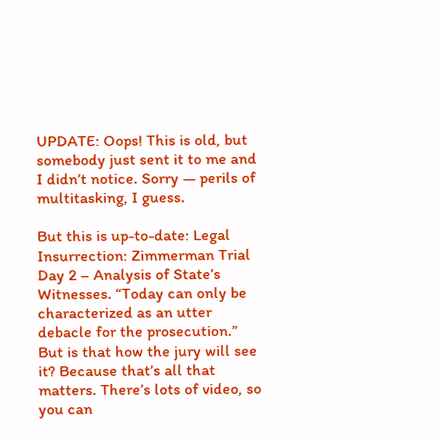UPDATE: Oops! This is old, but somebody just sent it to me and I didn’t notice. Sorry — perils of multitasking, I guess.

But this is up-to-date: Legal Insurrection: Zimmerman Trial Day 2 – Analysis of State’s Witnesses. “Today can only be characterized as an utter debacle for the prosecution.” But is that how the jury will see it? Because that’s all that matters. There’s lots of video, so you can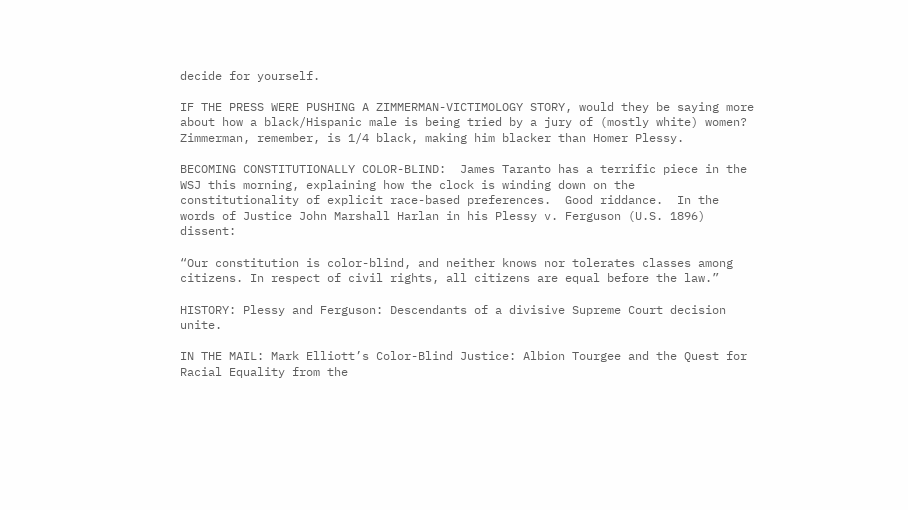decide for yourself.

IF THE PRESS WERE PUSHING A ZIMMERMAN-VICTIMOLOGY STORY, would they be saying more about how a black/Hispanic male is being tried by a jury of (mostly white) women? Zimmerman, remember, is 1/4 black, making him blacker than Homer Plessy.

BECOMING CONSTITUTIONALLY COLOR-BLIND:  James Taranto has a terrific piece in the WSJ this morning, explaining how the clock is winding down on the constitutionality of explicit race-based preferences.  Good riddance.  In the words of Justice John Marshall Harlan in his Plessy v. Ferguson (U.S. 1896) dissent:

“Our constitution is color-blind, and neither knows nor tolerates classes among citizens. In respect of civil rights, all citizens are equal before the law.”

HISTORY: Plessy and Ferguson: Descendants of a divisive Supreme Court decision unite.

IN THE MAIL: Mark Elliott’s Color-Blind Justice: Albion Tourgee and the Quest for Racial Equality from the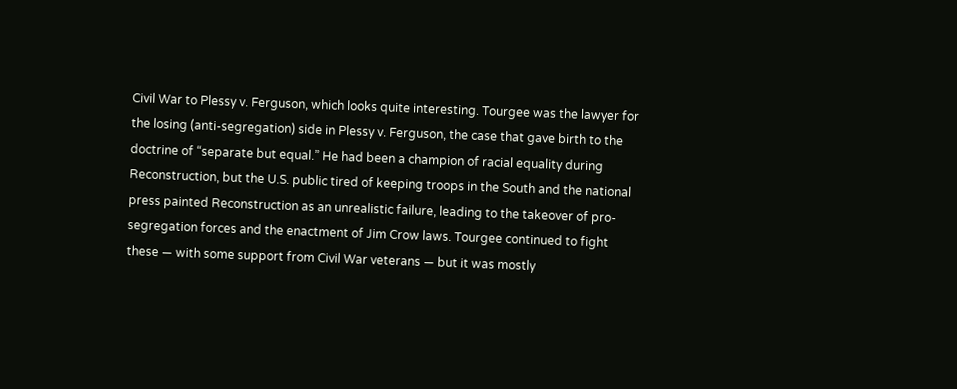Civil War to Plessy v. Ferguson, which looks quite interesting. Tourgee was the lawyer for the losing (anti-segregation) side in Plessy v. Ferguson, the case that gave birth to the doctrine of “separate but equal.” He had been a champion of racial equality during Reconstruction, but the U.S. public tired of keeping troops in the South and the national press painted Reconstruction as an unrealistic failure, leading to the takeover of pro-segregation forces and the enactment of Jim Crow laws. Tourgee continued to fight these — with some support from Civil War veterans — but it was mostly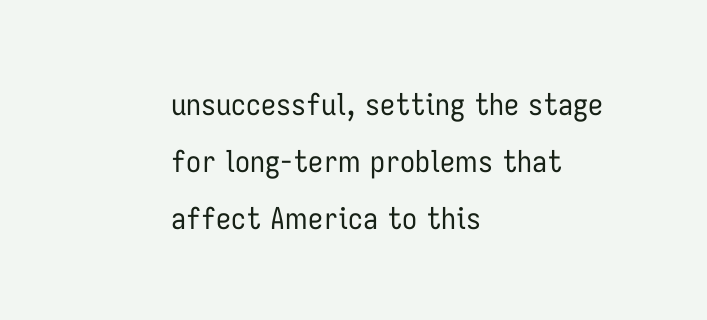unsuccessful, setting the stage for long-term problems that affect America to this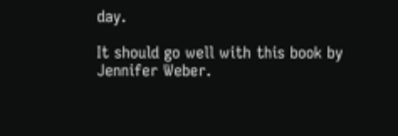day.

It should go well with this book by Jennifer Weber.